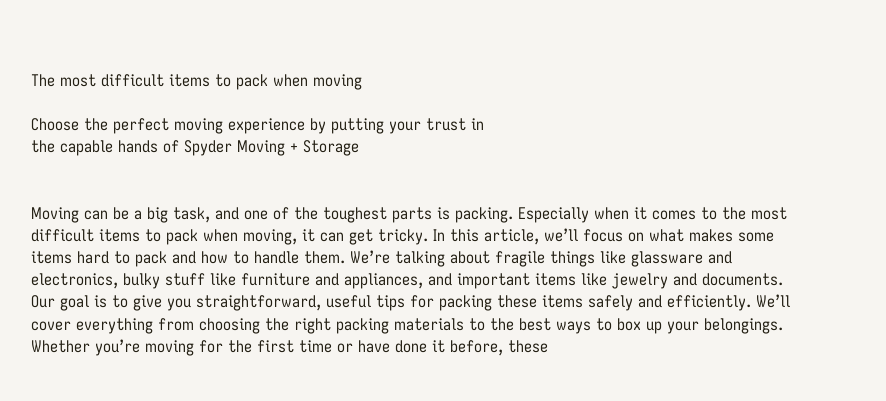The most difficult items to pack when moving

Choose the perfect moving experience by putting your trust in
the capable hands of Spyder Moving + Storage


Moving can be a big task, and one of the toughest parts is packing. Especially when it comes to the most difficult items to pack when moving, it can get tricky. In this article, we’ll focus on what makes some items hard to pack and how to handle them. We’re talking about fragile things like glassware and electronics, bulky stuff like furniture and appliances, and important items like jewelry and documents. Our goal is to give you straightforward, useful tips for packing these items safely and efficiently. We’ll cover everything from choosing the right packing materials to the best ways to box up your belongings. Whether you’re moving for the first time or have done it before, these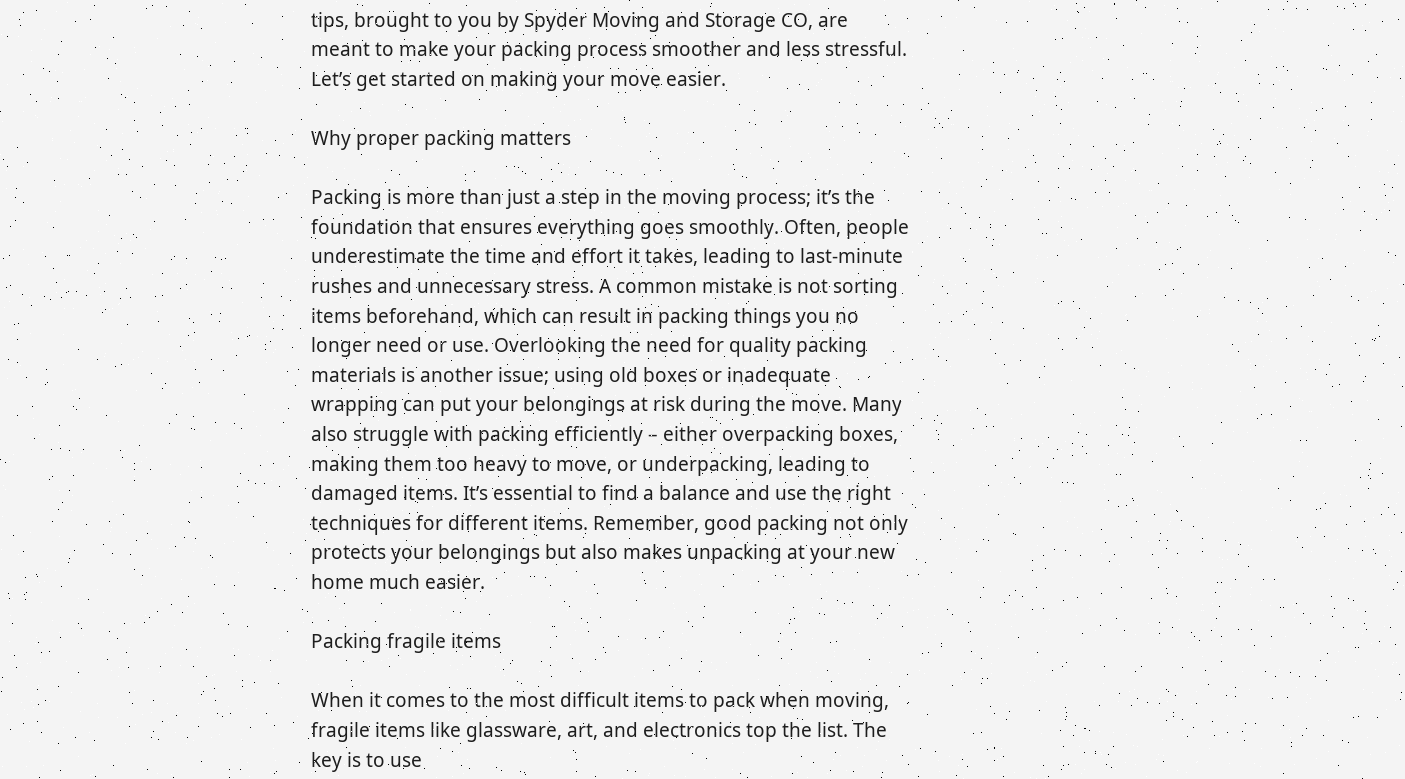tips, brought to you by Spyder Moving and Storage CO, are meant to make your packing process smoother and less stressful. Let’s get started on making your move easier.

Why proper packing matters

Packing is more than just a step in the moving process; it’s the foundation that ensures everything goes smoothly. Often, people underestimate the time and effort it takes, leading to last-minute rushes and unnecessary stress. A common mistake is not sorting items beforehand, which can result in packing things you no longer need or use. Overlooking the need for quality packing materials is another issue; using old boxes or inadequate wrapping can put your belongings at risk during the move. Many also struggle with packing efficiently – either overpacking boxes, making them too heavy to move, or underpacking, leading to damaged items. It’s essential to find a balance and use the right techniques for different items. Remember, good packing not only protects your belongings but also makes unpacking at your new home much easier.

Packing fragile items

When it comes to the most difficult items to pack when moving, fragile items like glassware, art, and electronics top the list. The key is to use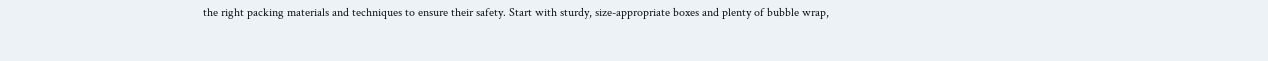the right packing materials and techniques to ensure their safety. Start with sturdy, size-appropriate boxes and plenty of bubble wrap,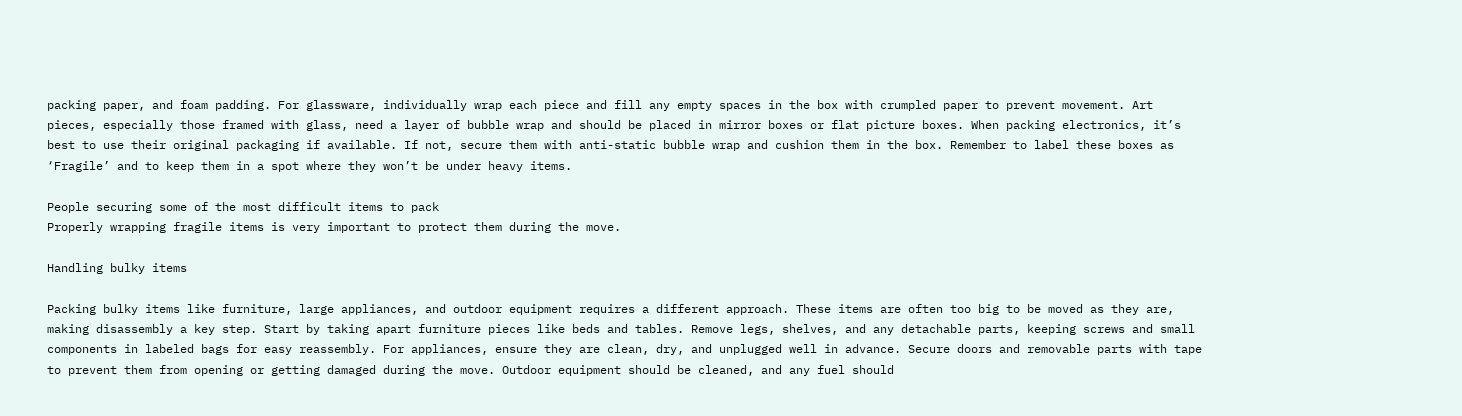packing paper, and foam padding. For glassware, individually wrap each piece and fill any empty spaces in the box with crumpled paper to prevent movement. Art pieces, especially those framed with glass, need a layer of bubble wrap and should be placed in mirror boxes or flat picture boxes. When packing electronics, it’s best to use their original packaging if available. If not, secure them with anti-static bubble wrap and cushion them in the box. Remember to label these boxes as ‘Fragile’ and to keep them in a spot where they won’t be under heavy items.

People securing some of the most difficult items to pack
Properly wrapping fragile items is very important to protect them during the move.

Handling bulky items

Packing bulky items like furniture, large appliances, and outdoor equipment requires a different approach. These items are often too big to be moved as they are, making disassembly a key step. Start by taking apart furniture pieces like beds and tables. Remove legs, shelves, and any detachable parts, keeping screws and small components in labeled bags for easy reassembly. For appliances, ensure they are clean, dry, and unplugged well in advance. Secure doors and removable parts with tape to prevent them from opening or getting damaged during the move. Outdoor equipment should be cleaned, and any fuel should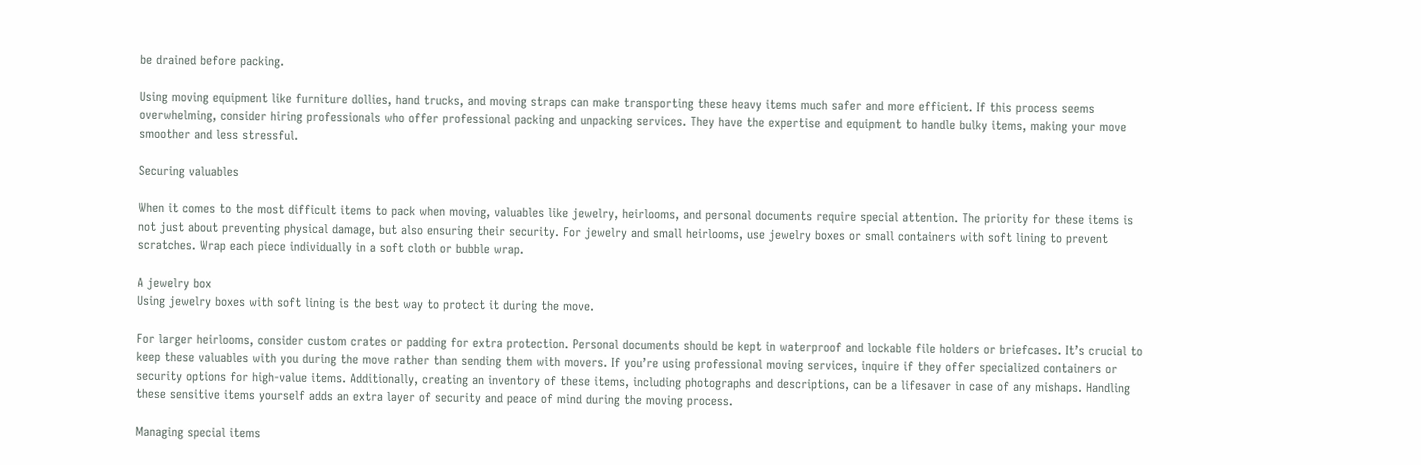be drained before packing.

Using moving equipment like furniture dollies, hand trucks, and moving straps can make transporting these heavy items much safer and more efficient. If this process seems overwhelming, consider hiring professionals who offer professional packing and unpacking services. They have the expertise and equipment to handle bulky items, making your move smoother and less stressful.

Securing valuables

When it comes to the most difficult items to pack when moving, valuables like jewelry, heirlooms, and personal documents require special attention. The priority for these items is not just about preventing physical damage, but also ensuring their security. For jewelry and small heirlooms, use jewelry boxes or small containers with soft lining to prevent scratches. Wrap each piece individually in a soft cloth or bubble wrap.

A jewelry box
Using jewelry boxes with soft lining is the best way to protect it during the move.

For larger heirlooms, consider custom crates or padding for extra protection. Personal documents should be kept in waterproof and lockable file holders or briefcases. It’s crucial to keep these valuables with you during the move rather than sending them with movers. If you’re using professional moving services, inquire if they offer specialized containers or security options for high-value items. Additionally, creating an inventory of these items, including photographs and descriptions, can be a lifesaver in case of any mishaps. Handling these sensitive items yourself adds an extra layer of security and peace of mind during the moving process.

Managing special items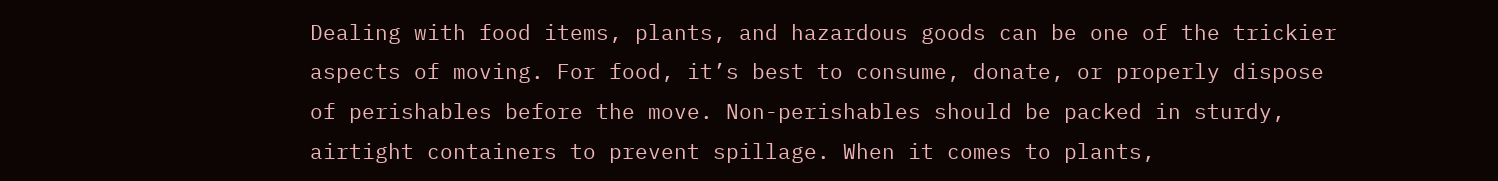Dealing with food items, plants, and hazardous goods can be one of the trickier aspects of moving. For food, it’s best to consume, donate, or properly dispose of perishables before the move. Non-perishables should be packed in sturdy, airtight containers to prevent spillage. When it comes to plants,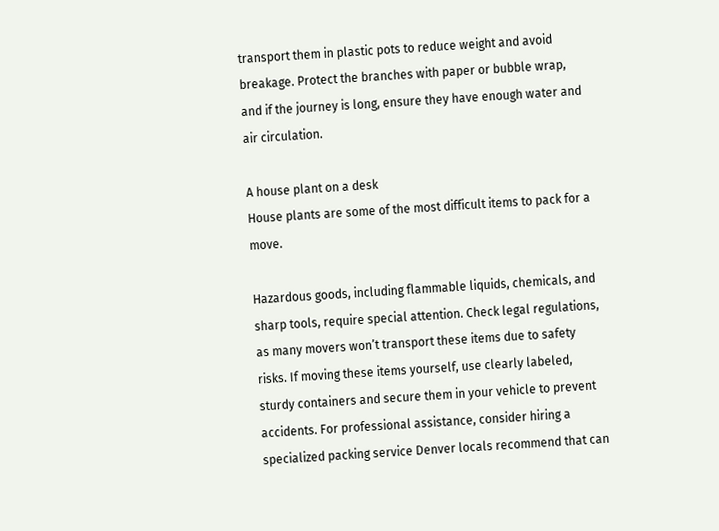transport them in plastic pots to reduce weight and avoid breakage. Protect the branches with paper or bubble wrap, and if the journey is long, ensure they have enough water and air circulation.

A house plant on a desk
House plants are some of the most difficult items to pack for a move.

Hazardous goods, including flammable liquids, chemicals, and sharp tools, require special attention. Check legal regulations, as many movers won’t transport these items due to safety risks. If moving these items yourself, use clearly labeled, sturdy containers and secure them in your vehicle to prevent accidents. For professional assistance, consider hiring a specialized packing service Denver locals recommend that can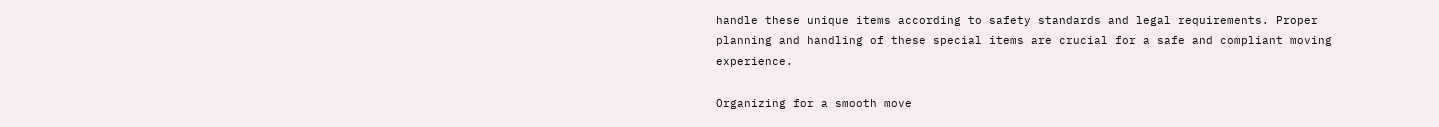handle these unique items according to safety standards and legal requirements. Proper planning and handling of these special items are crucial for a safe and compliant moving experience.

Organizing for a smooth move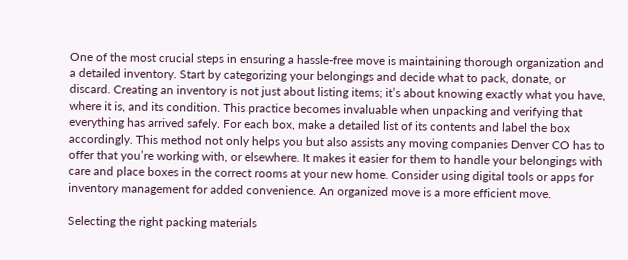One of the most crucial steps in ensuring a hassle-free move is maintaining thorough organization and a detailed inventory. Start by categorizing your belongings and decide what to pack, donate, or discard. Creating an inventory is not just about listing items; it’s about knowing exactly what you have, where it is, and its condition. This practice becomes invaluable when unpacking and verifying that everything has arrived safely. For each box, make a detailed list of its contents and label the box accordingly. This method not only helps you but also assists any moving companies Denver CO has to offer that you’re working with, or elsewhere. It makes it easier for them to handle your belongings with care and place boxes in the correct rooms at your new home. Consider using digital tools or apps for inventory management for added convenience. An organized move is a more efficient move.

Selecting the right packing materials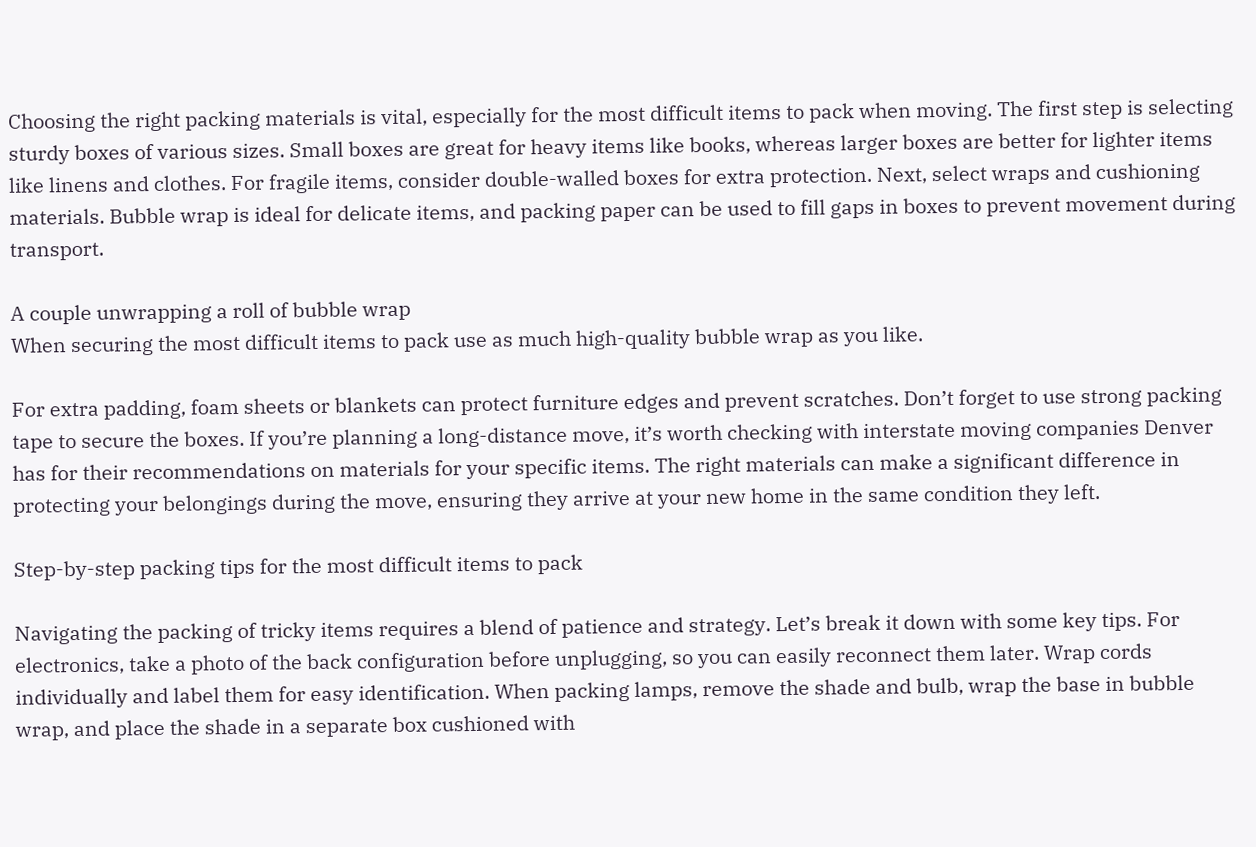Choosing the right packing materials is vital, especially for the most difficult items to pack when moving. The first step is selecting sturdy boxes of various sizes. Small boxes are great for heavy items like books, whereas larger boxes are better for lighter items like linens and clothes. For fragile items, consider double-walled boxes for extra protection. Next, select wraps and cushioning materials. Bubble wrap is ideal for delicate items, and packing paper can be used to fill gaps in boxes to prevent movement during transport.

A couple unwrapping a roll of bubble wrap
When securing the most difficult items to pack use as much high-quality bubble wrap as you like.

For extra padding, foam sheets or blankets can protect furniture edges and prevent scratches. Don’t forget to use strong packing tape to secure the boxes. If you’re planning a long-distance move, it’s worth checking with interstate moving companies Denver has for their recommendations on materials for your specific items. The right materials can make a significant difference in protecting your belongings during the move, ensuring they arrive at your new home in the same condition they left.

Step-by-step packing tips for the most difficult items to pack

Navigating the packing of tricky items requires a blend of patience and strategy. Let’s break it down with some key tips. For electronics, take a photo of the back configuration before unplugging, so you can easily reconnect them later. Wrap cords individually and label them for easy identification. When packing lamps, remove the shade and bulb, wrap the base in bubble wrap, and place the shade in a separate box cushioned with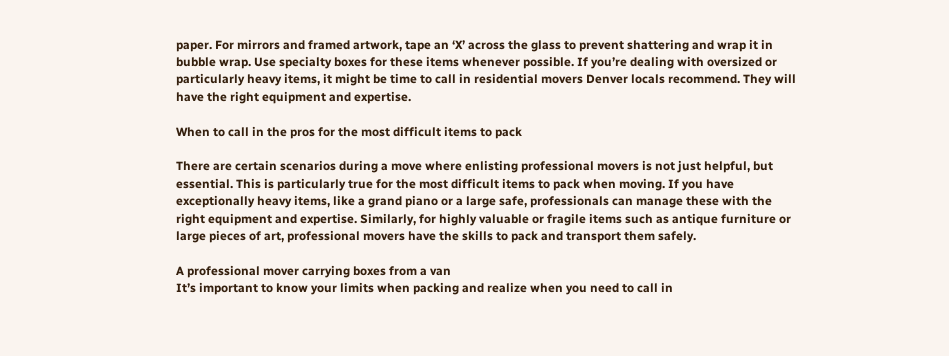paper. For mirrors and framed artwork, tape an ‘X’ across the glass to prevent shattering and wrap it in bubble wrap. Use specialty boxes for these items whenever possible. If you’re dealing with oversized or particularly heavy items, it might be time to call in residential movers Denver locals recommend. They will have the right equipment and expertise.

When to call in the pros for the most difficult items to pack

There are certain scenarios during a move where enlisting professional movers is not just helpful, but essential. This is particularly true for the most difficult items to pack when moving. If you have exceptionally heavy items, like a grand piano or a large safe, professionals can manage these with the right equipment and expertise. Similarly, for highly valuable or fragile items such as antique furniture or large pieces of art, professional movers have the skills to pack and transport them safely.

A professional mover carrying boxes from a van
It’s important to know your limits when packing and realize when you need to call in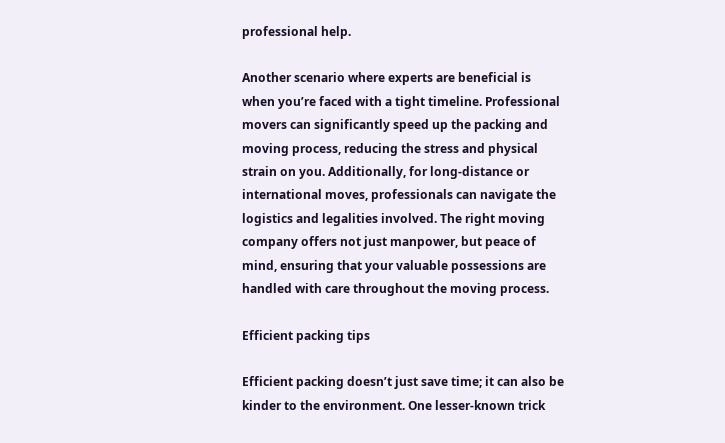professional help.

Another scenario where experts are beneficial is when you’re faced with a tight timeline. Professional movers can significantly speed up the packing and moving process, reducing the stress and physical strain on you. Additionally, for long-distance or international moves, professionals can navigate the logistics and legalities involved. The right moving company offers not just manpower, but peace of mind, ensuring that your valuable possessions are handled with care throughout the moving process.

Efficient packing tips

Efficient packing doesn’t just save time; it can also be kinder to the environment. One lesser-known trick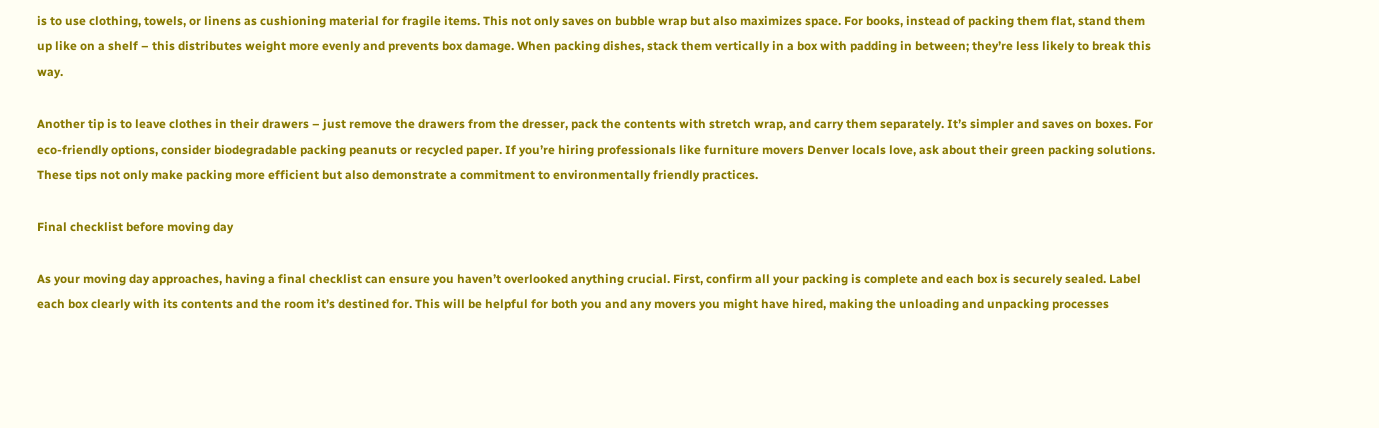is to use clothing, towels, or linens as cushioning material for fragile items. This not only saves on bubble wrap but also maximizes space. For books, instead of packing them flat, stand them up like on a shelf – this distributes weight more evenly and prevents box damage. When packing dishes, stack them vertically in a box with padding in between; they’re less likely to break this way.

Another tip is to leave clothes in their drawers – just remove the drawers from the dresser, pack the contents with stretch wrap, and carry them separately. It’s simpler and saves on boxes. For eco-friendly options, consider biodegradable packing peanuts or recycled paper. If you’re hiring professionals like furniture movers Denver locals love, ask about their green packing solutions. These tips not only make packing more efficient but also demonstrate a commitment to environmentally friendly practices.

Final checklist before moving day

As your moving day approaches, having a final checklist can ensure you haven’t overlooked anything crucial. First, confirm all your packing is complete and each box is securely sealed. Label each box clearly with its contents and the room it’s destined for. This will be helpful for both you and any movers you might have hired, making the unloading and unpacking processes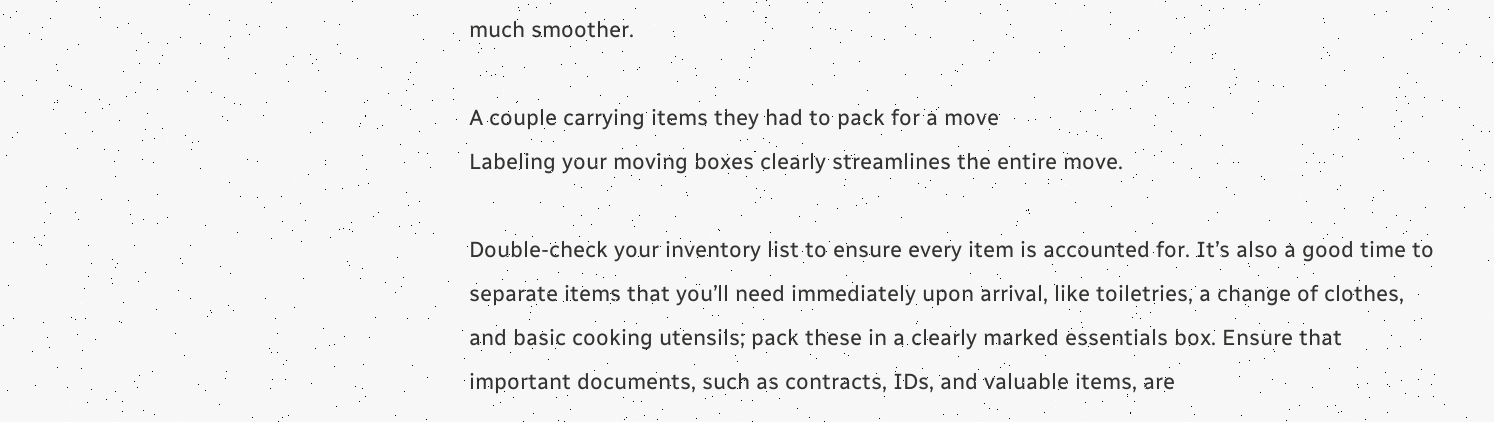much smoother.

A couple carrying items they had to pack for a move
Labeling your moving boxes clearly streamlines the entire move.

Double-check your inventory list to ensure every item is accounted for. It’s also a good time to separate items that you’ll need immediately upon arrival, like toiletries, a change of clothes, and basic cooking utensils; pack these in a clearly marked essentials box. Ensure that important documents, such as contracts, IDs, and valuable items, are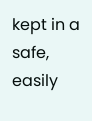kept in a safe, easily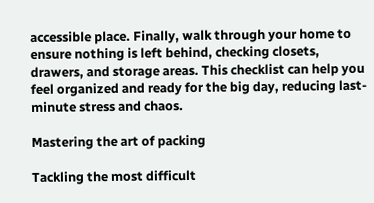accessible place. Finally, walk through your home to ensure nothing is left behind, checking closets, drawers, and storage areas. This checklist can help you feel organized and ready for the big day, reducing last-minute stress and chaos.

Mastering the art of packing

Tackling the most difficult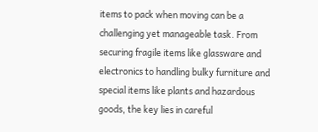items to pack when moving can be a challenging yet manageable task. From securing fragile items like glassware and electronics to handling bulky furniture and special items like plants and hazardous goods, the key lies in careful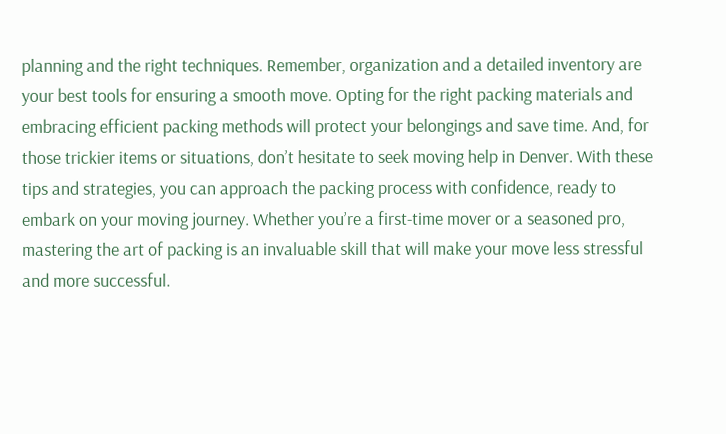planning and the right techniques. Remember, organization and a detailed inventory are your best tools for ensuring a smooth move. Opting for the right packing materials and embracing efficient packing methods will protect your belongings and save time. And, for those trickier items or situations, don’t hesitate to seek moving help in Denver. With these tips and strategies, you can approach the packing process with confidence, ready to embark on your moving journey. Whether you’re a first-time mover or a seasoned pro, mastering the art of packing is an invaluable skill that will make your move less stressful and more successful.